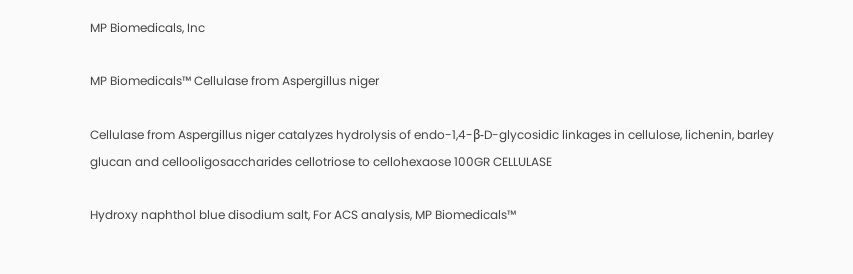MP Biomedicals, Inc

MP Biomedicals™ Cellulase from Aspergillus niger

Cellulase from Aspergillus niger catalyzes hydrolysis of endo-1,4-β-D-glycosidic linkages in cellulose, lichenin, barley glucan and cellooligosaccharides cellotriose to cellohexaose 100GR CELLULASE

Hydroxy naphthol blue disodium salt, For ACS analysis, MP Biomedicals™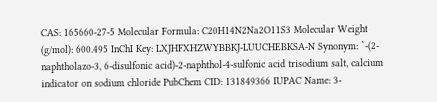CAS: 165660-27-5 Molecular Formula: C20H14N2Na2O11S3 Molecular Weight (g/mol): 600.495 InChI Key: LXJHFXHZWYBBKJ-LUUCHEBKSA-N Synonym: `-(2-naphtholazo-3, 6-disulfonic acid)-2-naphthol-4-sulfonic acid trisodium salt, calcium indicator on sodium chloride PubChem CID: 131849366 IUPAC Name: 3-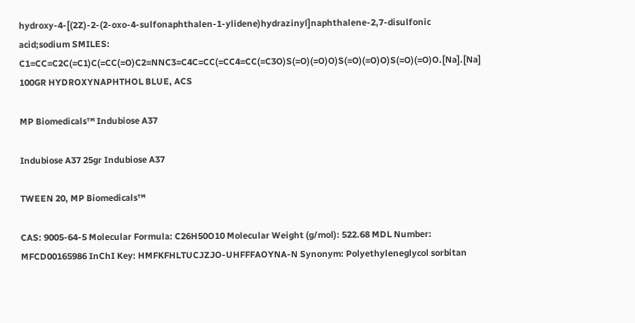hydroxy-4-[(2Z)-2-(2-oxo-4-sulfonaphthalen-1-ylidene)hydrazinyl]naphthalene-2,7-disulfonic acid;sodium SMILES: C1=CC=C2C(=C1)C(=CC(=O)C2=NNC3=C4C=CC(=CC4=CC(=C3O)S(=O)(=O)O)S(=O)(=O)O)S(=O)(=O)O.[Na].[Na] 100GR HYDROXYNAPHTHOL BLUE, ACS

MP Biomedicals™ Indubiose A37

Indubiose A37 25gr Indubiose A37

TWEEN 20, MP Biomedicals™

CAS: 9005-64-5 Molecular Formula: C26H50O10 Molecular Weight (g/mol): 522.68 MDL Number: MFCD00165986 InChI Key: HMFKFHLTUCJZJO-UHFFFAOYNA-N Synonym: Polyethyleneglycol sorbitan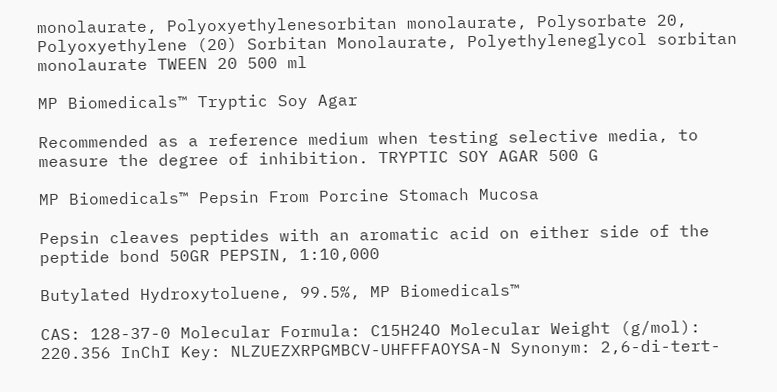monolaurate, Polyoxyethylenesorbitan monolaurate, Polysorbate 20, Polyoxyethylene (20) Sorbitan Monolaurate, Polyethyleneglycol sorbitan monolaurate TWEEN 20 500 ml

MP Biomedicals™ Tryptic Soy Agar

Recommended as a reference medium when testing selective media, to measure the degree of inhibition. TRYPTIC SOY AGAR 500 G

MP Biomedicals™ Pepsin From Porcine Stomach Mucosa

Pepsin cleaves peptides with an aromatic acid on either side of the peptide bond 50GR PEPSIN, 1:10,000

Butylated Hydroxytoluene, 99.5%, MP Biomedicals™

CAS: 128-37-0 Molecular Formula: C15H24O Molecular Weight (g/mol): 220.356 InChI Key: NLZUEZXRPGMBCV-UHFFFAOYSA-N Synonym: 2,6-di-tert-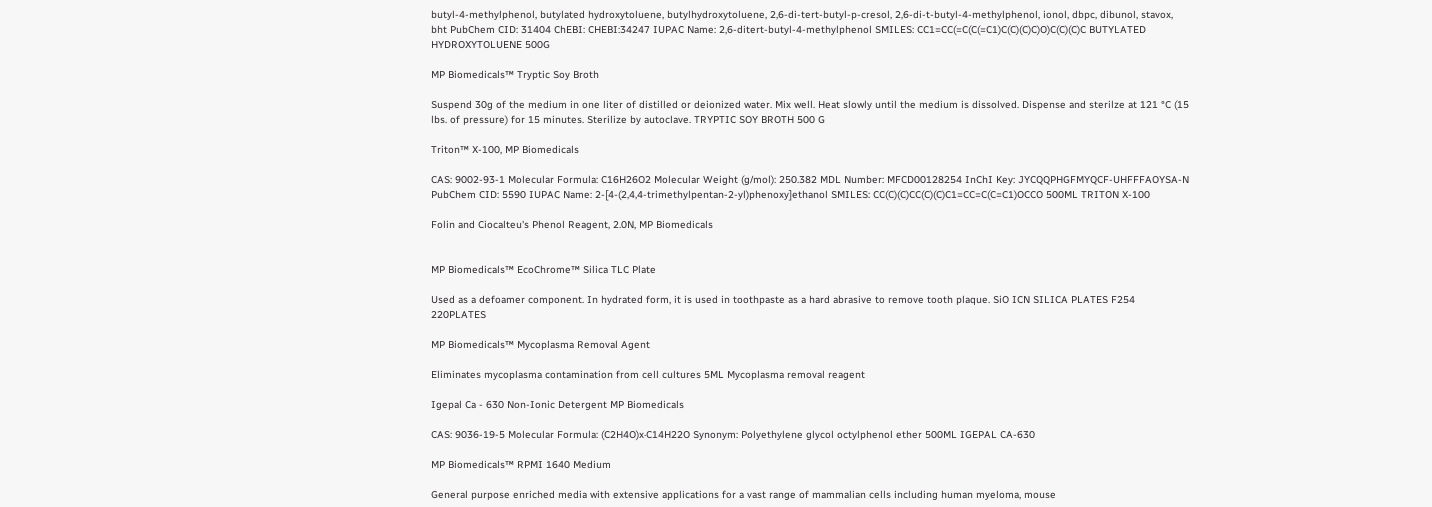butyl-4-methylphenol, butylated hydroxytoluene, butylhydroxytoluene, 2,6-di-tert-butyl-p-cresol, 2,6-di-t-butyl-4-methylphenol, ionol, dbpc, dibunol, stavox, bht PubChem CID: 31404 ChEBI: CHEBI:34247 IUPAC Name: 2,6-ditert-butyl-4-methylphenol SMILES: CC1=CC(=C(C(=C1)C(C)(C)C)O)C(C)(C)C BUTYLATED HYDROXYTOLUENE 500G

MP Biomedicals™ Tryptic Soy Broth

Suspend 30g of the medium in one liter of distilled or deionized water. Mix well. Heat slowly until the medium is dissolved. Dispense and sterilze at 121 °C (15 lbs. of pressure) for 15 minutes. Sterilize by autoclave. TRYPTIC SOY BROTH 500 G

Triton™ X-100, MP Biomedicals

CAS: 9002-93-1 Molecular Formula: C16H26O2 Molecular Weight (g/mol): 250.382 MDL Number: MFCD00128254 InChI Key: JYCQQPHGFMYQCF-UHFFFAOYSA-N PubChem CID: 5590 IUPAC Name: 2-[4-(2,4,4-trimethylpentan-2-yl)phenoxy]ethanol SMILES: CC(C)(C)CC(C)(C)C1=CC=C(C=C1)OCCO 500ML TRITON X-100

Folin and Ciocalteu's Phenol Reagent, 2.0N, MP Biomedicals


MP Biomedicals™ EcoChrome™ Silica TLC Plate

Used as a defoamer component. In hydrated form, it is used in toothpaste as a hard abrasive to remove tooth plaque. SiO ICN SILICA PLATES F254 220PLATES

MP Biomedicals™ Mycoplasma Removal Agent

Eliminates mycoplasma contamination from cell cultures 5ML Mycoplasma removal reagent

Igepal Ca - 630 Non-Ionic Detergent MP Biomedicals

CAS: 9036-19-5 Molecular Formula: (C2H4O)x·C14H22O Synonym: Polyethylene glycol octylphenol ether 500ML IGEPAL CA-630

MP Biomedicals™ RPMI 1640 Medium

General purpose enriched media with extensive applications for a vast range of mammalian cells including human myeloma, mouse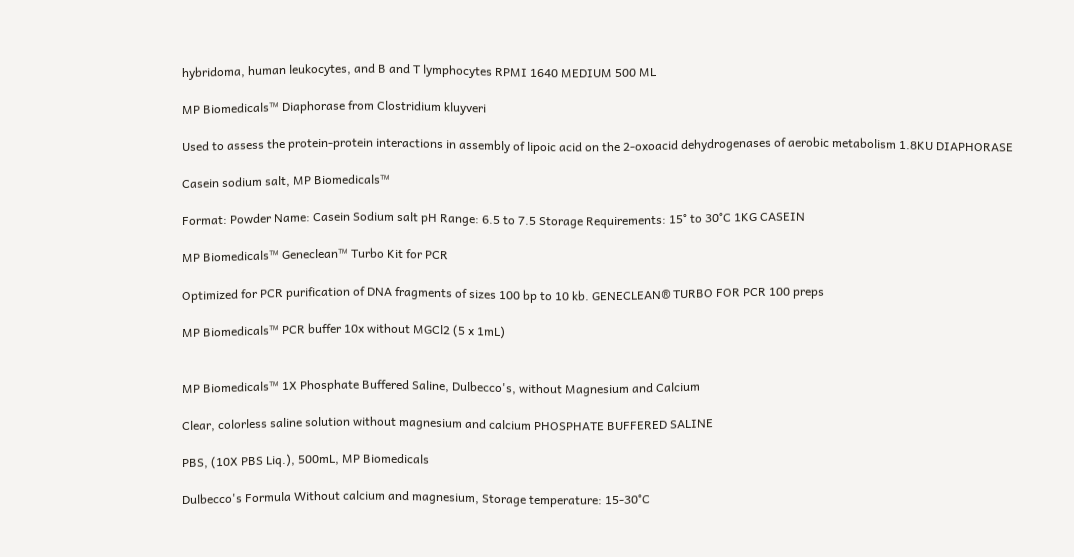hybridoma, human leukocytes, and B and T lymphocytes RPMI 1640 MEDIUM 500 ML

MP Biomedicals™ Diaphorase from Clostridium kluyveri

Used to assess the protein-protein interactions in assembly of lipoic acid on the 2-oxoacid dehydrogenases of aerobic metabolism 1.8KU DIAPHORASE

Casein sodium salt, MP Biomedicals™

Format: Powder Name: Casein Sodium salt pH Range: 6.5 to 7.5 Storage Requirements: 15° to 30°C 1KG CASEIN

MP Biomedicals™ Geneclean™ Turbo Kit for PCR

Optimized for PCR purification of DNA fragments of sizes 100 bp to 10 kb. GENECLEAN® TURBO FOR PCR 100 preps

MP Biomedicals™ PCR buffer 10x without MGCl2 (5 x 1mL)


MP Biomedicals™ 1X Phosphate Buffered Saline, Dulbecco's, without Magnesium and Calcium

Clear, colorless saline solution without magnesium and calcium PHOSPHATE BUFFERED SALINE

PBS, (10X PBS Liq.), 500mL, MP Biomedicals

Dulbecco's Formula Without calcium and magnesium, Storage temperature: 15-30°C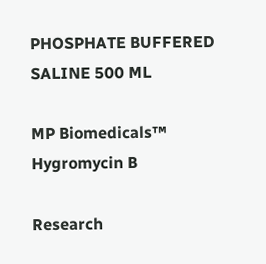PHOSPHATE BUFFERED SALINE 500 ML

MP Biomedicals™ Hygromycin B

Research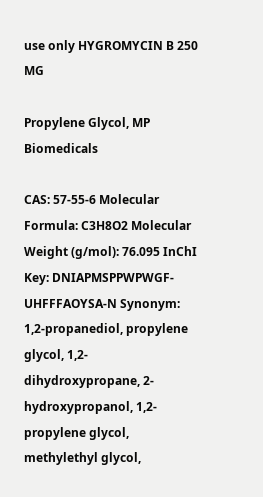use only HYGROMYCIN B 250 MG

Propylene Glycol, MP Biomedicals

CAS: 57-55-6 Molecular Formula: C3H8O2 Molecular Weight (g/mol): 76.095 InChI Key: DNIAPMSPPWPWGF-UHFFFAOYSA-N Synonym: 1,2-propanediol, propylene glycol, 1,2-dihydroxypropane, 2-hydroxypropanol, 1,2-propylene glycol, methylethyl glycol,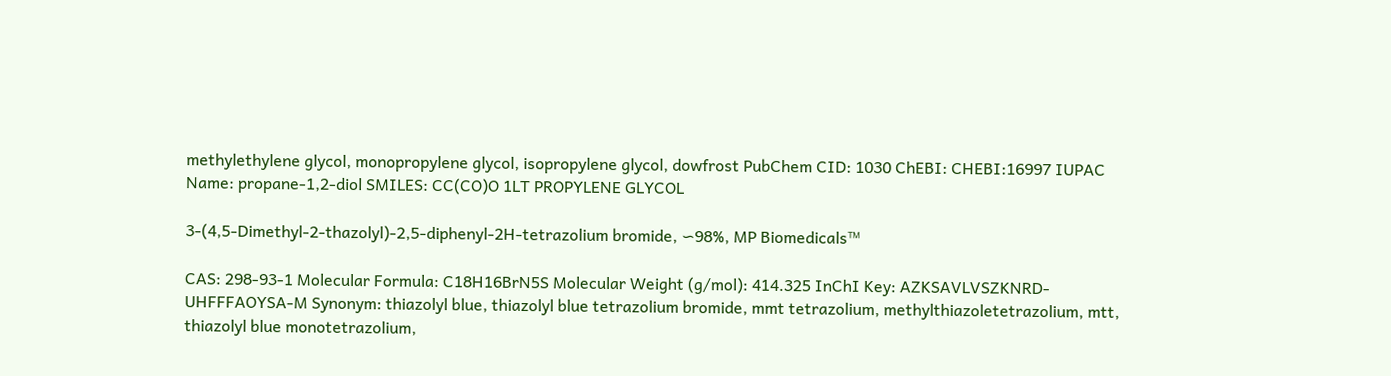methylethylene glycol, monopropylene glycol, isopropylene glycol, dowfrost PubChem CID: 1030 ChEBI: CHEBI:16997 IUPAC Name: propane-1,2-diol SMILES: CC(CO)O 1LT PROPYLENE GLYCOL

3-(4,5-Dimethyl-2-thazolyl)-2,5-diphenyl-2H-tetrazolium bromide, ∽98%, MP Biomedicals™

CAS: 298-93-1 Molecular Formula: C18H16BrN5S Molecular Weight (g/mol): 414.325 InChI Key: AZKSAVLVSZKNRD-UHFFFAOYSA-M Synonym: thiazolyl blue, thiazolyl blue tetrazolium bromide, mmt tetrazolium, methylthiazoletetrazolium, mtt, thiazolyl blue monotetrazolium,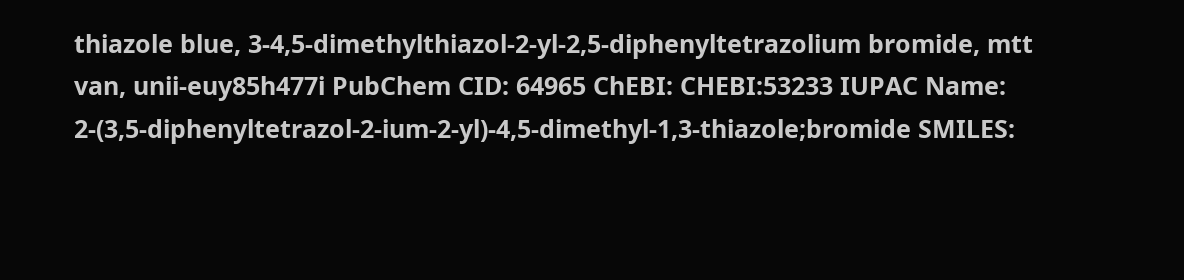thiazole blue, 3-4,5-dimethylthiazol-2-yl-2,5-diphenyltetrazolium bromide, mtt van, unii-euy85h477i PubChem CID: 64965 ChEBI: CHEBI:53233 IUPAC Name: 2-(3,5-diphenyltetrazol-2-ium-2-yl)-4,5-dimethyl-1,3-thiazole;bromide SMILES: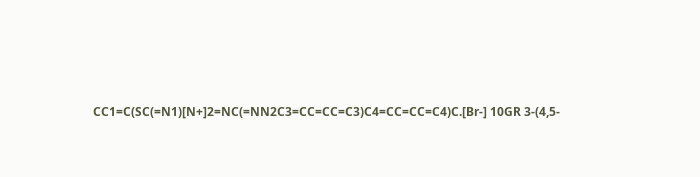CC1=C(SC(=N1)[N+]2=NC(=NN2C3=CC=CC=C3)C4=CC=CC=C4)C.[Br-] 10GR 3-(4,5-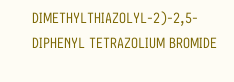DIMETHYLTHIAZOLYL-2)-2,5-DIPHENYL TETRAZOLIUM BROMIDE